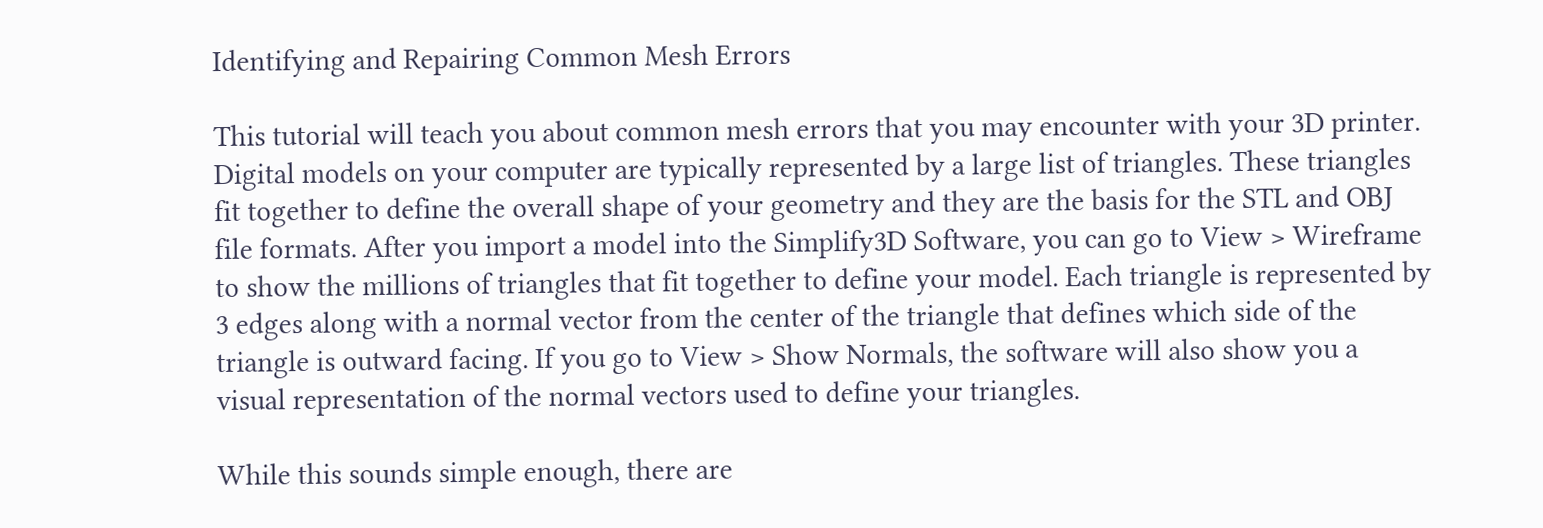Identifying and Repairing Common Mesh Errors

This tutorial will teach you about common mesh errors that you may encounter with your 3D printer. Digital models on your computer are typically represented by a large list of triangles. These triangles fit together to define the overall shape of your geometry and they are the basis for the STL and OBJ file formats. After you import a model into the Simplify3D Software, you can go to View > Wireframe to show the millions of triangles that fit together to define your model. Each triangle is represented by 3 edges along with a normal vector from the center of the triangle that defines which side of the triangle is outward facing. If you go to View > Show Normals, the software will also show you a visual representation of the normal vectors used to define your triangles.

While this sounds simple enough, there are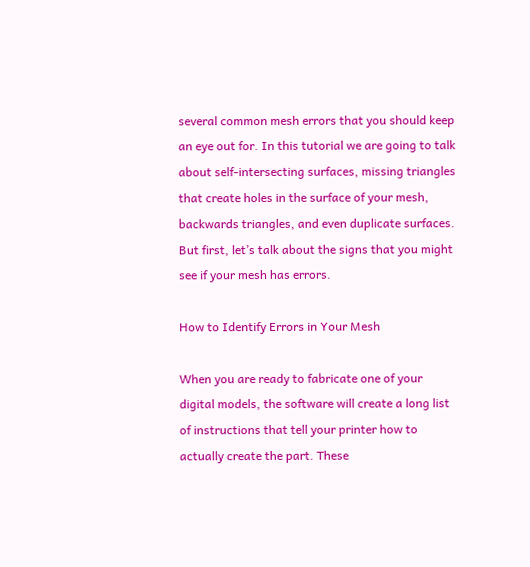several common mesh errors that you should keep an eye out for. In this tutorial we are going to talk about self-intersecting surfaces, missing triangles that create holes in the surface of your mesh, backwards triangles, and even duplicate surfaces. But first, let’s talk about the signs that you might see if your mesh has errors.

How to Identify Errors in Your Mesh

When you are ready to fabricate one of your digital models, the software will create a long list of instructions that tell your printer how to actually create the part. These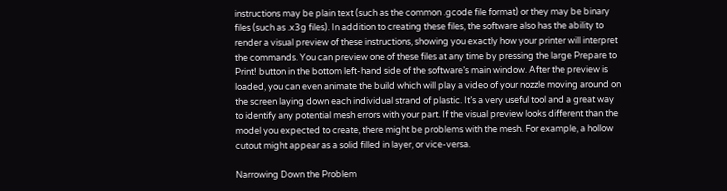instructions may be plain text (such as the common .gcode file format) or they may be binary files (such as .x3g files). In addition to creating these files, the software also has the ability to render a visual preview of these instructions, showing you exactly how your printer will interpret the commands. You can preview one of these files at any time by pressing the large Prepare to Print! button in the bottom left-hand side of the software’s main window. After the preview is loaded, you can even animate the build which will play a video of your nozzle moving around on the screen laying down each individual strand of plastic. It’s a very useful tool and a great way to identify any potential mesh errors with your part. If the visual preview looks different than the model you expected to create, there might be problems with the mesh. For example, a hollow cutout might appear as a solid filled in layer, or vice-versa.

Narrowing Down the Problem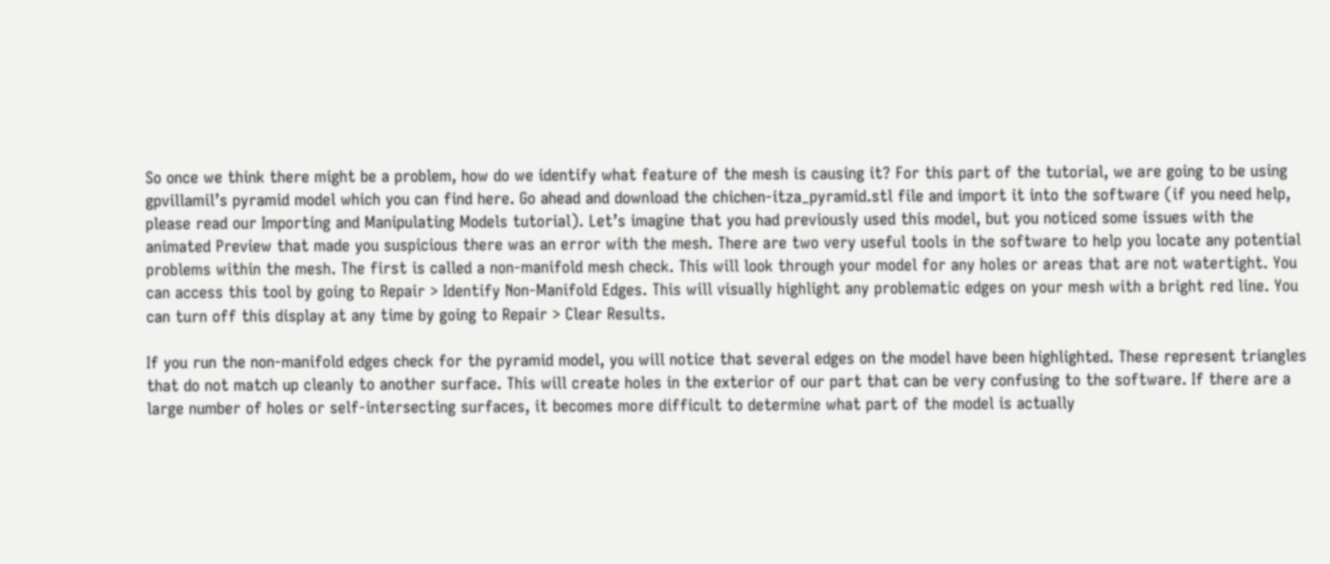So once we think there might be a problem, how do we identify what feature of the mesh is causing it? For this part of the tutorial, we are going to be using gpvillamil’s pyramid model which you can find here. Go ahead and download the chichen-itza_pyramid.stl file and import it into the software (if you need help, please read our Importing and Manipulating Models tutorial). Let’s imagine that you had previously used this model, but you noticed some issues with the animated Preview that made you suspicious there was an error with the mesh. There are two very useful tools in the software to help you locate any potential problems within the mesh. The first is called a non-manifold mesh check. This will look through your model for any holes or areas that are not watertight. You can access this tool by going to Repair > Identify Non-Manifold Edges. This will visually highlight any problematic edges on your mesh with a bright red line. You can turn off this display at any time by going to Repair > Clear Results.

If you run the non-manifold edges check for the pyramid model, you will notice that several edges on the model have been highlighted. These represent triangles that do not match up cleanly to another surface. This will create holes in the exterior of our part that can be very confusing to the software. If there are a large number of holes or self-intersecting surfaces, it becomes more difficult to determine what part of the model is actually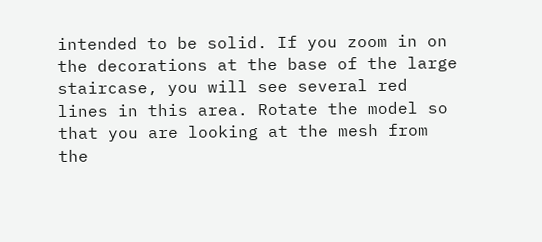intended to be solid. If you zoom in on the decorations at the base of the large staircase, you will see several red lines in this area. Rotate the model so that you are looking at the mesh from the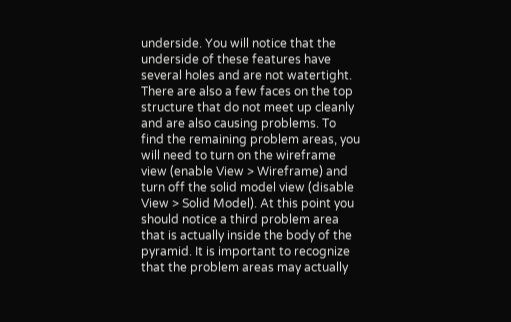underside. You will notice that the underside of these features have several holes and are not watertight. There are also a few faces on the top structure that do not meet up cleanly and are also causing problems. To find the remaining problem areas, you will need to turn on the wireframe view (enable View > Wireframe) and turn off the solid model view (disable View > Solid Model). At this point you should notice a third problem area that is actually inside the body of the pyramid. It is important to recognize that the problem areas may actually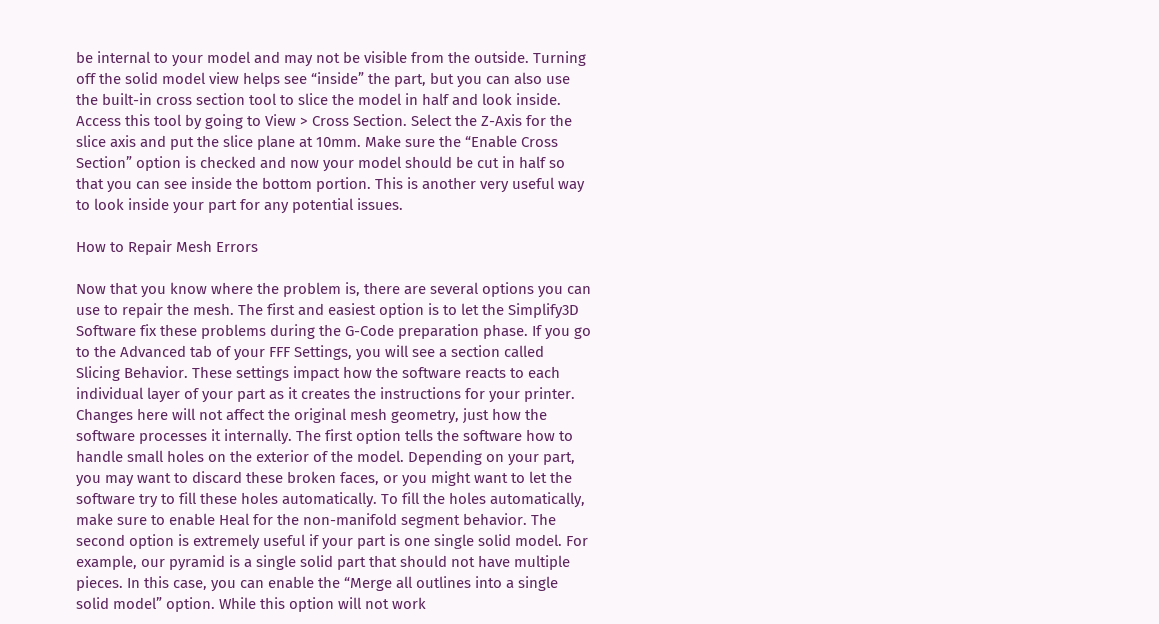be internal to your model and may not be visible from the outside. Turning off the solid model view helps see “inside” the part, but you can also use the built-in cross section tool to slice the model in half and look inside. Access this tool by going to View > Cross Section. Select the Z-Axis for the slice axis and put the slice plane at 10mm. Make sure the “Enable Cross Section” option is checked and now your model should be cut in half so that you can see inside the bottom portion. This is another very useful way to look inside your part for any potential issues.

How to Repair Mesh Errors

Now that you know where the problem is, there are several options you can use to repair the mesh. The first and easiest option is to let the Simplify3D Software fix these problems during the G-Code preparation phase. If you go to the Advanced tab of your FFF Settings, you will see a section called Slicing Behavior. These settings impact how the software reacts to each individual layer of your part as it creates the instructions for your printer. Changes here will not affect the original mesh geometry, just how the software processes it internally. The first option tells the software how to handle small holes on the exterior of the model. Depending on your part, you may want to discard these broken faces, or you might want to let the software try to fill these holes automatically. To fill the holes automatically, make sure to enable Heal for the non-manifold segment behavior. The second option is extremely useful if your part is one single solid model. For example, our pyramid is a single solid part that should not have multiple pieces. In this case, you can enable the “Merge all outlines into a single solid model” option. While this option will not work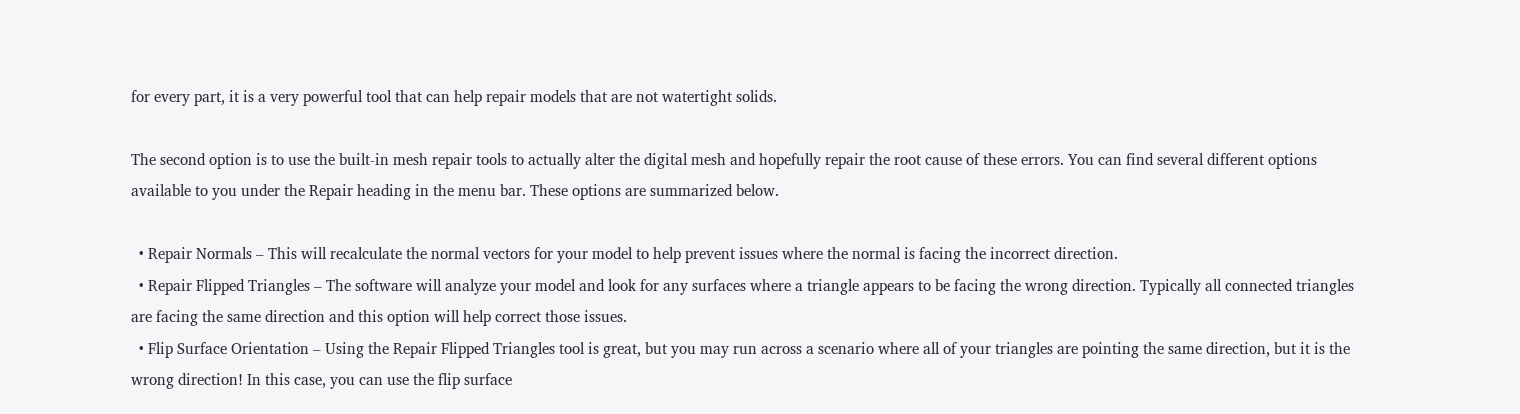for every part, it is a very powerful tool that can help repair models that are not watertight solids.

The second option is to use the built-in mesh repair tools to actually alter the digital mesh and hopefully repair the root cause of these errors. You can find several different options available to you under the Repair heading in the menu bar. These options are summarized below.

  • Repair Normals – This will recalculate the normal vectors for your model to help prevent issues where the normal is facing the incorrect direction.
  • Repair Flipped Triangles – The software will analyze your model and look for any surfaces where a triangle appears to be facing the wrong direction. Typically all connected triangles are facing the same direction and this option will help correct those issues.
  • Flip Surface Orientation – Using the Repair Flipped Triangles tool is great, but you may run across a scenario where all of your triangles are pointing the same direction, but it is the wrong direction! In this case, you can use the flip surface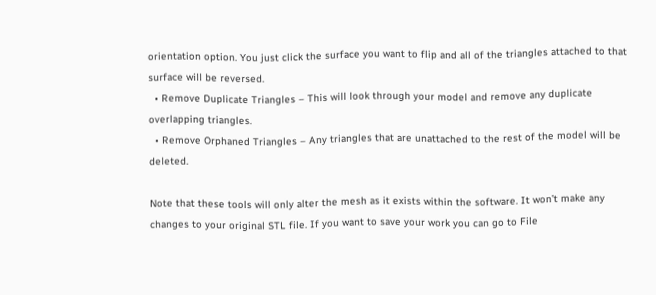orientation option. You just click the surface you want to flip and all of the triangles attached to that surface will be reversed.
  • Remove Duplicate Triangles – This will look through your model and remove any duplicate overlapping triangles.
  • Remove Orphaned Triangles – Any triangles that are unattached to the rest of the model will be deleted.

Note that these tools will only alter the mesh as it exists within the software. It won’t make any changes to your original STL file. If you want to save your work you can go to File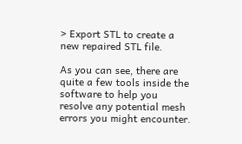> Export STL to create a new repaired STL file.

As you can see, there are quite a few tools inside the software to help you resolve any potential mesh errors you might encounter.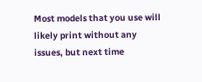Most models that you use will likely print without any issues, but next time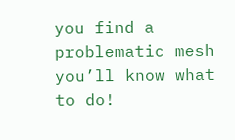you find a problematic mesh you’ll know what to do!